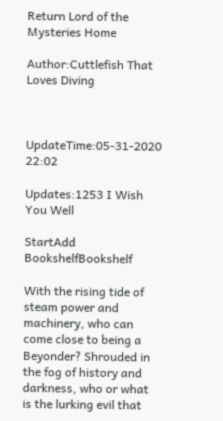Return Lord of the Mysteries Home

Author:Cuttlefish That Loves Diving



UpdateTime:05-31-2020 22:02

Updates:1253 I Wish You Well

StartAdd BookshelfBookshelf

With the rising tide of steam power and machinery, who can come close to being a Beyonder? Shrouded in the fog of history and darkness, who or what is the lurking evil that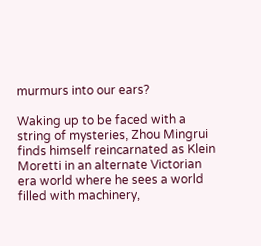murmurs into our ears?

Waking up to be faced with a string of mysteries, Zhou Mingrui finds himself reincarnated as Klein Moretti in an alternate Victorian era world where he sees a world filled with machinery,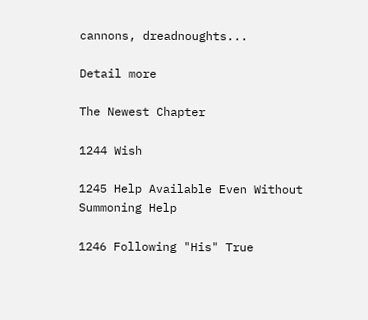cannons, dreadnoughts...

Detail more

The Newest Chapter

1244 Wish

1245 Help Available Even Without Summoning Help

1246 Following "His" True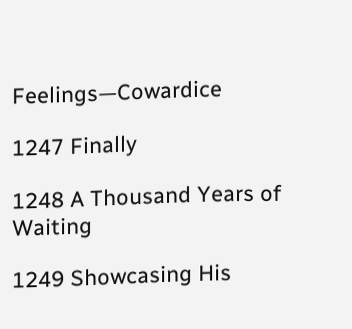Feelings—Cowardice

1247 Finally

1248 A Thousand Years of Waiting

1249 Showcasing His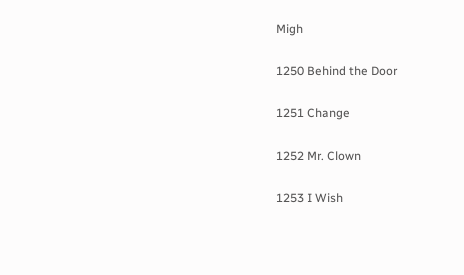Migh

1250 Behind the Door

1251 Change

1252 Mr. Clown

1253 I Wish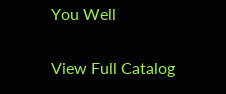You Well

View Full Catalog